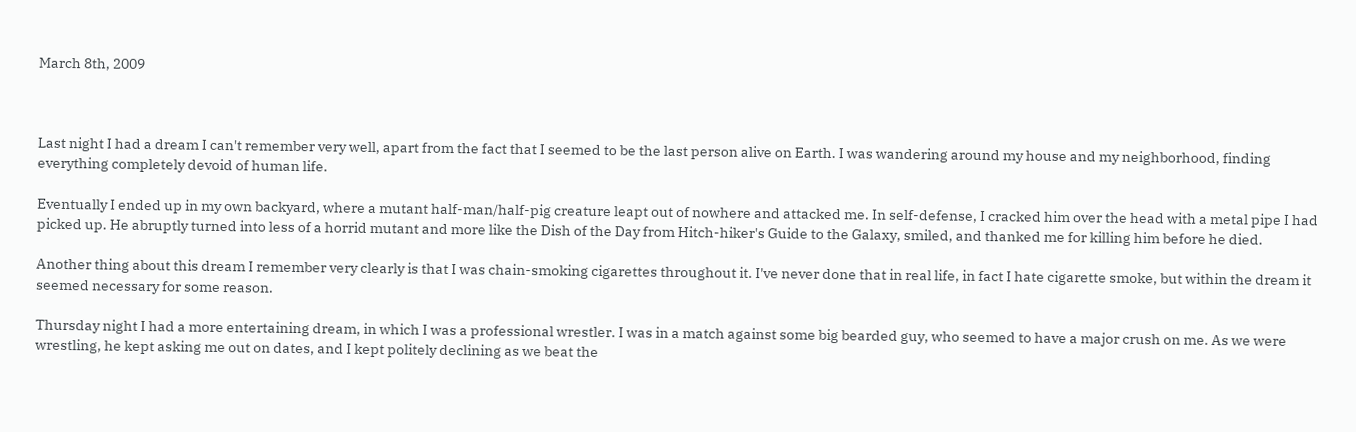March 8th, 2009



Last night I had a dream I can't remember very well, apart from the fact that I seemed to be the last person alive on Earth. I was wandering around my house and my neighborhood, finding everything completely devoid of human life.

Eventually I ended up in my own backyard, where a mutant half-man/half-pig creature leapt out of nowhere and attacked me. In self-defense, I cracked him over the head with a metal pipe I had picked up. He abruptly turned into less of a horrid mutant and more like the Dish of the Day from Hitch-hiker's Guide to the Galaxy, smiled, and thanked me for killing him before he died.

Another thing about this dream I remember very clearly is that I was chain-smoking cigarettes throughout it. I've never done that in real life, in fact I hate cigarette smoke, but within the dream it seemed necessary for some reason.

Thursday night I had a more entertaining dream, in which I was a professional wrestler. I was in a match against some big bearded guy, who seemed to have a major crush on me. As we were wrestling, he kept asking me out on dates, and I kept politely declining as we beat the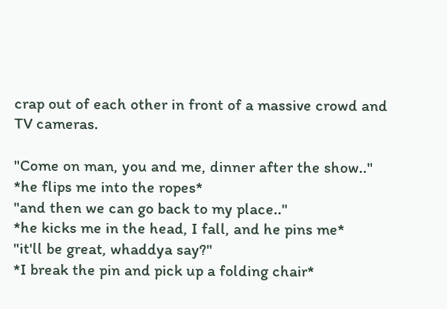crap out of each other in front of a massive crowd and TV cameras.

"Come on man, you and me, dinner after the show.."
*he flips me into the ropes*
"and then we can go back to my place.."
*he kicks me in the head, I fall, and he pins me*
"it'll be great, whaddya say?"
*I break the pin and pick up a folding chair*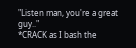"Listen man, you're a great guy.."
*CRACK as I bash the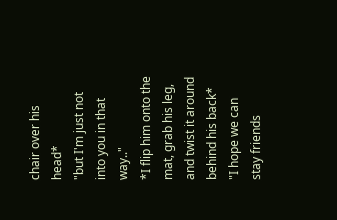chair over his head*
"but I'm just not into you in that way.."
*I flip him onto the mat, grab his leg, and twist it around behind his back*
"I hope we can stay friends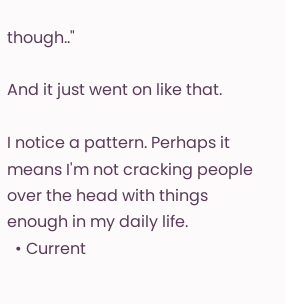though.."

And it just went on like that.

I notice a pattern. Perhaps it means I'm not cracking people over the head with things enough in my daily life.
  • Current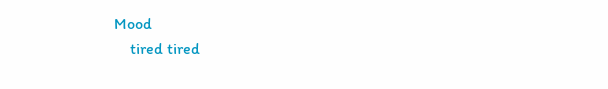Mood
    tired tired